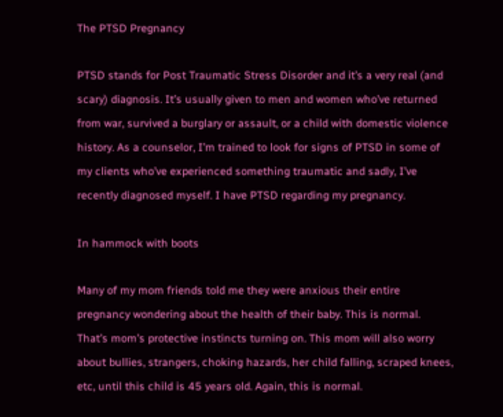The PTSD Pregnancy

PTSD stands for Post Traumatic Stress Disorder and it’s a very real (and scary) diagnosis. It’s usually given to men and women who’ve returned from war, survived a burglary or assault, or a child with domestic violence history. As a counselor, I’m trained to look for signs of PTSD in some of my clients who’ve experienced something traumatic and sadly, I’ve recently diagnosed myself. I have PTSD regarding my pregnancy.

In hammock with boots

Many of my mom friends told me they were anxious their entire pregnancy wondering about the health of their baby. This is normal. That’s mom’s protective instincts turning on. This mom will also worry about bullies, strangers, choking hazards, her child falling, scraped knees, etc, until this child is 45 years old. Again, this is normal.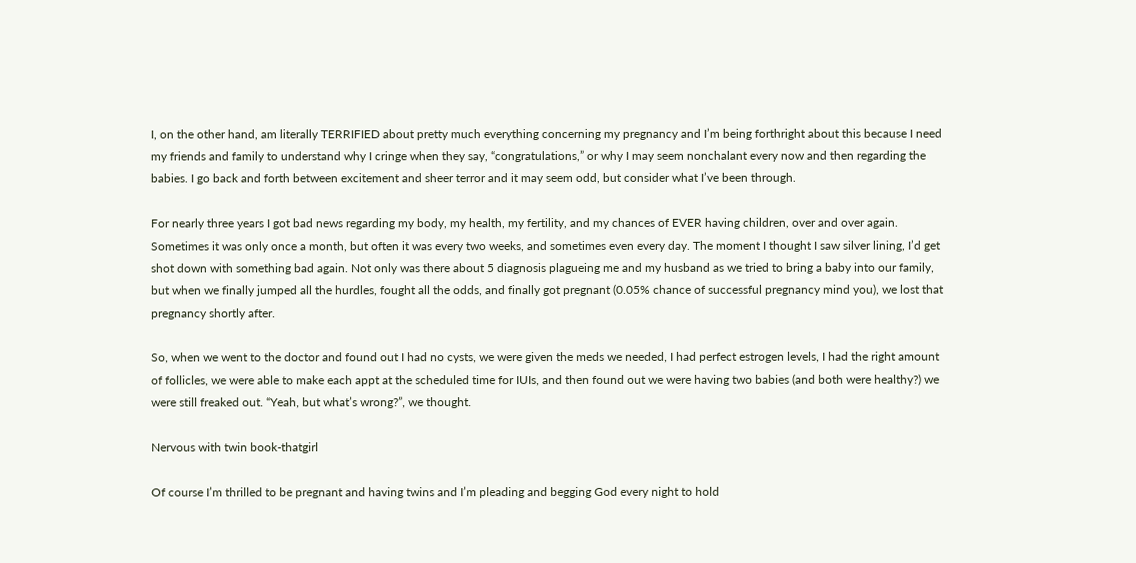I, on the other hand, am literally TERRIFIED about pretty much everything concerning my pregnancy and I’m being forthright about this because I need my friends and family to understand why I cringe when they say, “congratulations,” or why I may seem nonchalant every now and then regarding the babies. I go back and forth between excitement and sheer terror and it may seem odd, but consider what I’ve been through.

For nearly three years I got bad news regarding my body, my health, my fertility, and my chances of EVER having children, over and over again. Sometimes it was only once a month, but often it was every two weeks, and sometimes even every day. The moment I thought I saw silver lining, I’d get shot down with something bad again. Not only was there about 5 diagnosis plagueing me and my husband as we tried to bring a baby into our family, but when we finally jumped all the hurdles, fought all the odds, and finally got pregnant (0.05% chance of successful pregnancy mind you), we lost that pregnancy shortly after.

So, when we went to the doctor and found out I had no cysts, we were given the meds we needed, I had perfect estrogen levels, I had the right amount of follicles, we were able to make each appt at the scheduled time for IUIs, and then found out we were having two babies (and both were healthy?) we were still freaked out. “Yeah, but what’s wrong?”, we thought.

Nervous with twin book-thatgirl

Of course I’m thrilled to be pregnant and having twins and I’m pleading and begging God every night to hold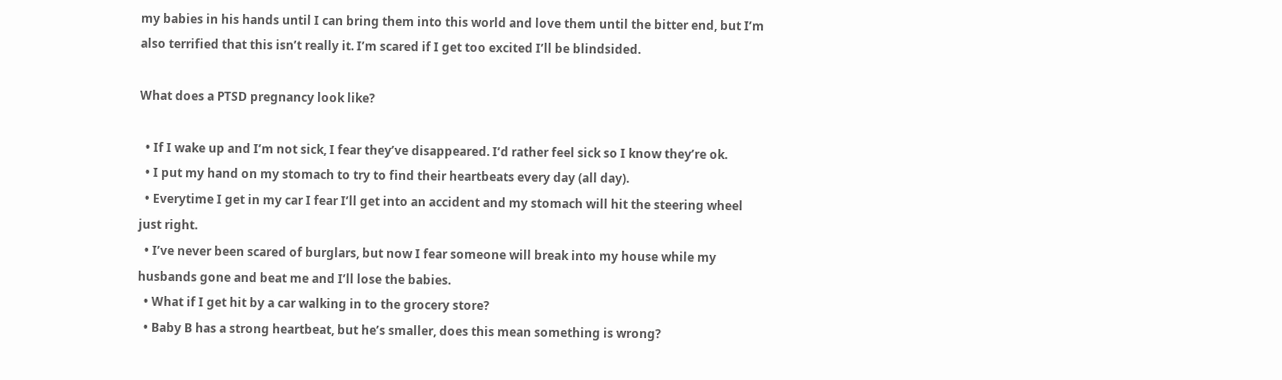my babies in his hands until I can bring them into this world and love them until the bitter end, but I’m also terrified that this isn’t really it. I’m scared if I get too excited I’ll be blindsided.

What does a PTSD pregnancy look like?

  • If I wake up and I’m not sick, I fear they’ve disappeared. I’d rather feel sick so I know they’re ok.
  • I put my hand on my stomach to try to find their heartbeats every day (all day).
  • Everytime I get in my car I fear I’ll get into an accident and my stomach will hit the steering wheel just right.
  • I’ve never been scared of burglars, but now I fear someone will break into my house while my husbands gone and beat me and I’ll lose the babies.
  • What if I get hit by a car walking in to the grocery store?
  • Baby B has a strong heartbeat, but he’s smaller, does this mean something is wrong?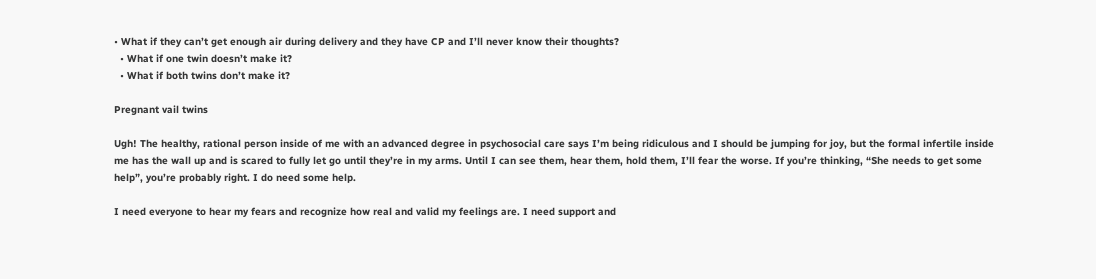• What if they can’t get enough air during delivery and they have CP and I’ll never know their thoughts?
  • What if one twin doesn’t make it?
  • What if both twins don’t make it?

Pregnant vail twins

Ugh! The healthy, rational person inside of me with an advanced degree in psychosocial care says I’m being ridiculous and I should be jumping for joy, but the formal infertile inside me has the wall up and is scared to fully let go until they’re in my arms. Until I can see them, hear them, hold them, I’ll fear the worse. If you’re thinking, “She needs to get some help”, you’re probably right. I do need some help.

I need everyone to hear my fears and recognize how real and valid my feelings are. I need support and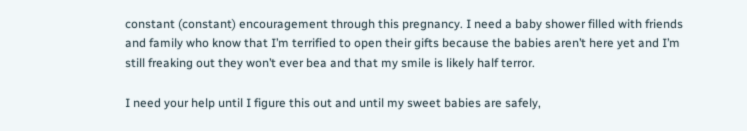constant (constant) encouragement through this pregnancy. I need a baby shower filled with friends and family who know that I’m terrified to open their gifts because the babies aren’t here yet and I’m still freaking out they won’t ever bea and that my smile is likely half terror.

I need your help until I figure this out and until my sweet babies are safely,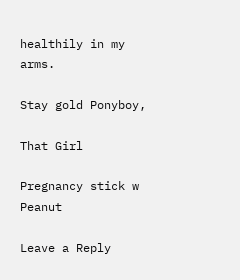healthily in my arms.

Stay gold Ponyboy,

That Girl

Pregnancy stick w Peanut

Leave a Reply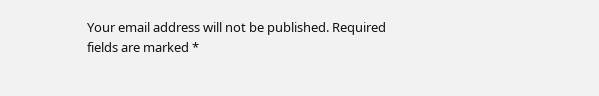Your email address will not be published. Required fields are marked *